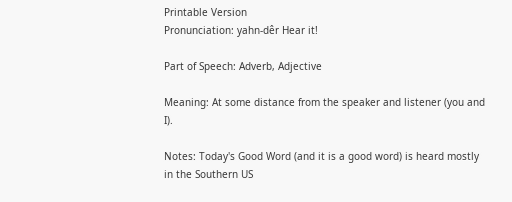Printable Version
Pronunciation: yahn-dêr Hear it!

Part of Speech: Adverb, Adjective

Meaning: At some distance from the speaker and listener (you and I).

Notes: Today's Good Word (and it is a good word) is heard mostly in the Southern US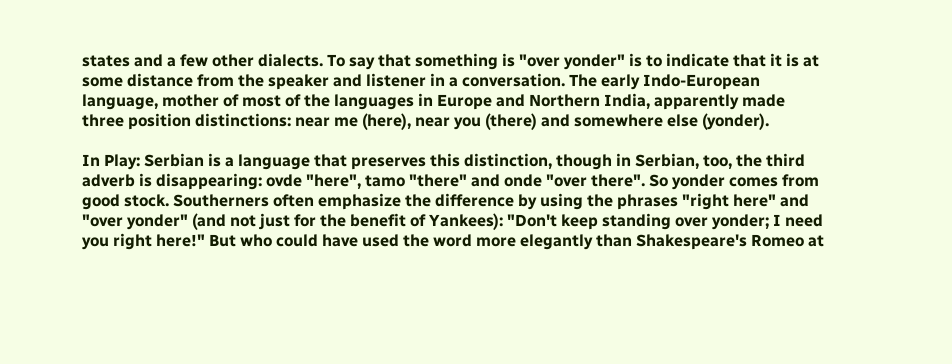states and a few other dialects. To say that something is "over yonder" is to indicate that it is at some distance from the speaker and listener in a conversation. The early Indo-European language, mother of most of the languages in Europe and Northern India, apparently made three position distinctions: near me (here), near you (there) and somewhere else (yonder).

In Play: Serbian is a language that preserves this distinction, though in Serbian, too, the third adverb is disappearing: ovde "here", tamo "there" and onde "over there". So yonder comes from good stock. Southerners often emphasize the difference by using the phrases "right here" and "over yonder" (and not just for the benefit of Yankees): "Don't keep standing over yonder; I need you right here!" But who could have used the word more elegantly than Shakespeare's Romeo at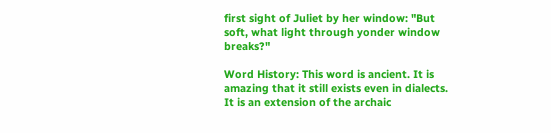first sight of Juliet by her window: "But soft, what light through yonder window breaks?"

Word History: This word is ancient. It is amazing that it still exists even in dialects. It is an extension of the archaic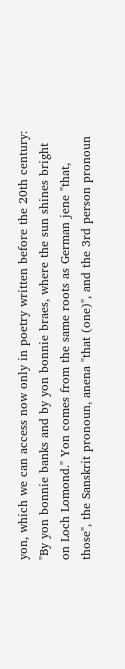yon, which we can access now only in poetry written before the 20th century: "By yon bonnie banks and by yon bonnie braes, where the sun shines bright on Loch Lomond." Yon comes from the same roots as German jene "that, those", the Sanskrit pronoun, anena "that (one)", and the 3rd person pronoun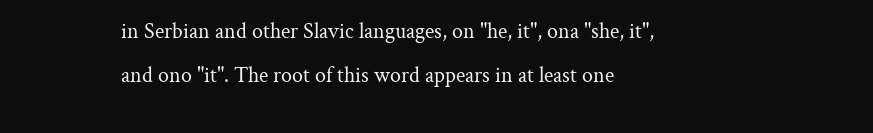in Serbian and other Slavic languages, on "he, it", ona "she, it", and ono "it". The root of this word appears in at least one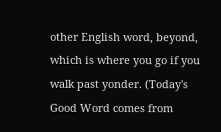other English word, beyond, which is where you go if you walk past yonder. (Today's Good Word comes from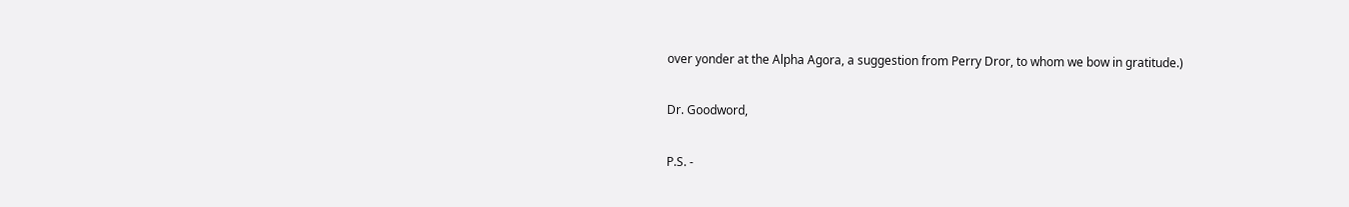over yonder at the Alpha Agora, a suggestion from Perry Dror, to whom we bow in gratitude.)

Dr. Goodword,

P.S. -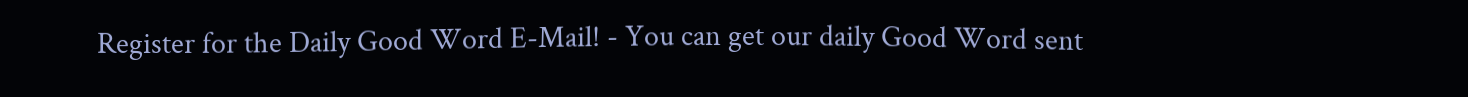Register for the Daily Good Word E-Mail! - You can get our daily Good Word sent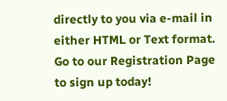directly to you via e-mail in either HTML or Text format. Go to our Registration Page to sign up today!